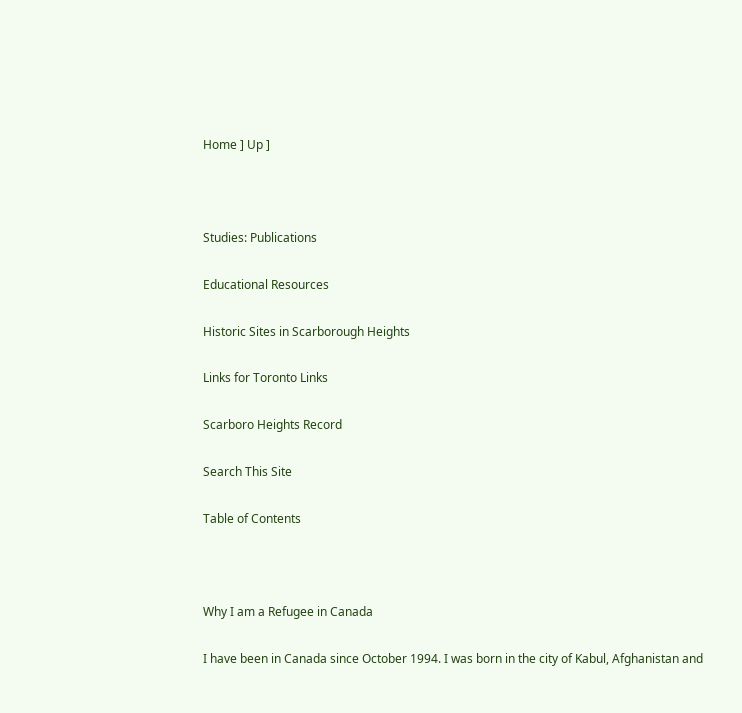Home ] Up ]



Studies: Publications

Educational Resources

Historic Sites in Scarborough Heights

Links for Toronto Links

Scarboro Heights Record

Search This Site

Table of Contents



Why I am a Refugee in Canada

I have been in Canada since October 1994. I was born in the city of Kabul, Afghanistan and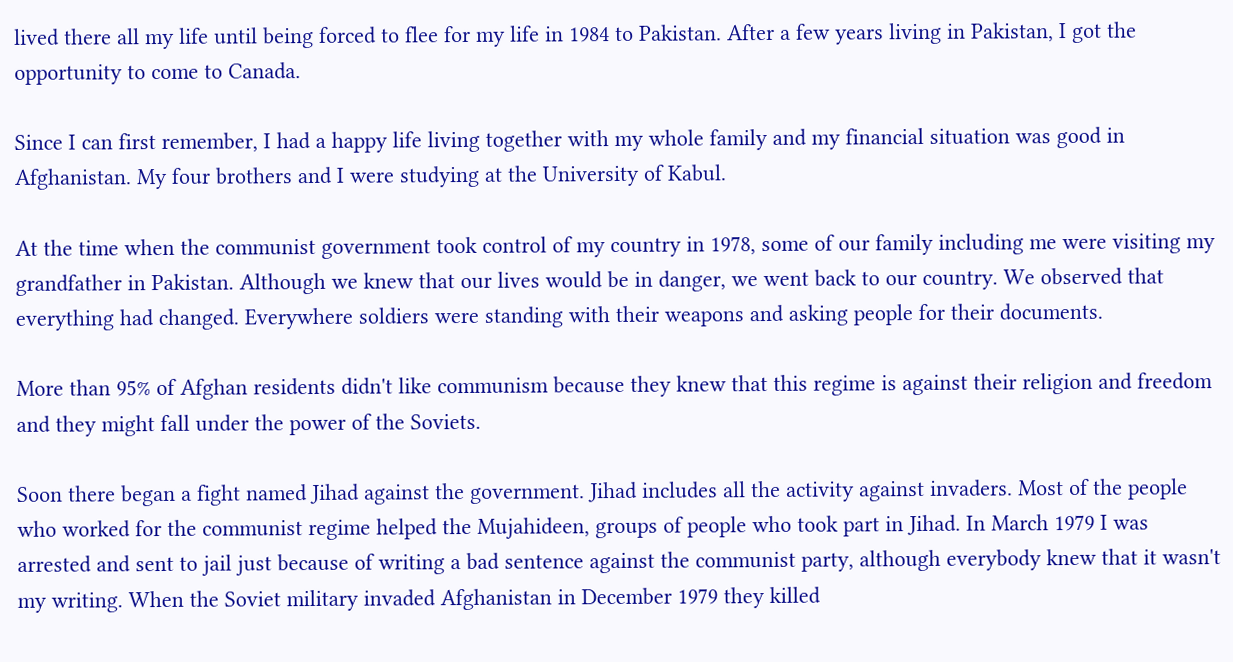lived there all my life until being forced to flee for my life in 1984 to Pakistan. After a few years living in Pakistan, I got the opportunity to come to Canada.

Since I can first remember, I had a happy life living together with my whole family and my financial situation was good in Afghanistan. My four brothers and I were studying at the University of Kabul.

At the time when the communist government took control of my country in 1978, some of our family including me were visiting my grandfather in Pakistan. Although we knew that our lives would be in danger, we went back to our country. We observed that everything had changed. Everywhere soldiers were standing with their weapons and asking people for their documents.

More than 95% of Afghan residents didn't like communism because they knew that this regime is against their religion and freedom and they might fall under the power of the Soviets.

Soon there began a fight named Jihad against the government. Jihad includes all the activity against invaders. Most of the people who worked for the communist regime helped the Mujahideen, groups of people who took part in Jihad. In March 1979 I was arrested and sent to jail just because of writing a bad sentence against the communist party, although everybody knew that it wasn't my writing. When the Soviet military invaded Afghanistan in December 1979 they killed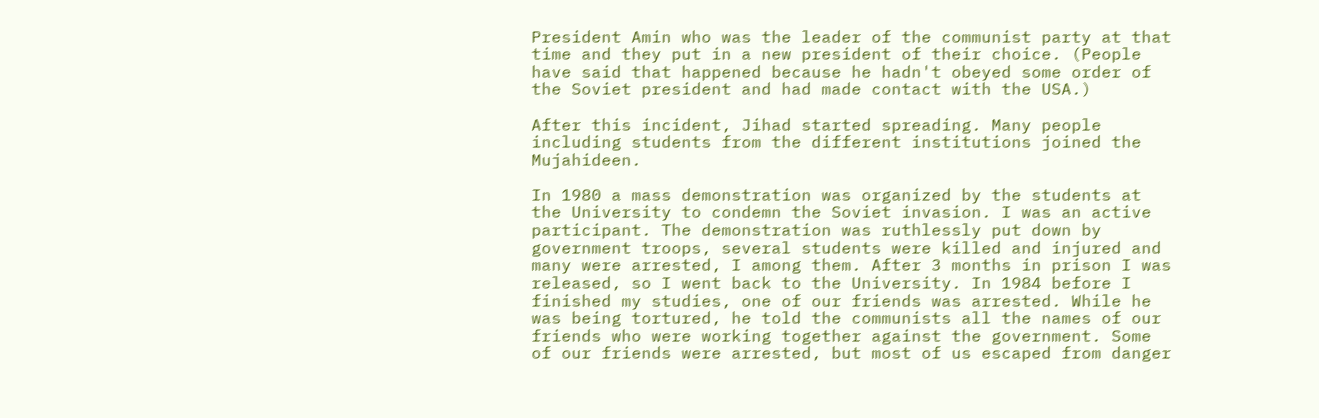President Amin who was the leader of the communist party at that time and they put in a new president of their choice. (People have said that happened because he hadn't obeyed some order of the Soviet president and had made contact with the USA.)

After this incident, Jihad started spreading. Many people including students from the different institutions joined the Mujahideen.

In 1980 a mass demonstration was organized by the students at the University to condemn the Soviet invasion. I was an active participant. The demonstration was ruthlessly put down by government troops, several students were killed and injured and many were arrested, I among them. After 3 months in prison I was released, so I went back to the University. In 1984 before I finished my studies, one of our friends was arrested. While he was being tortured, he told the communists all the names of our friends who were working together against the government. Some of our friends were arrested, but most of us escaped from danger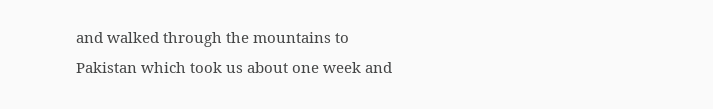and walked through the mountains to Pakistan which took us about one week and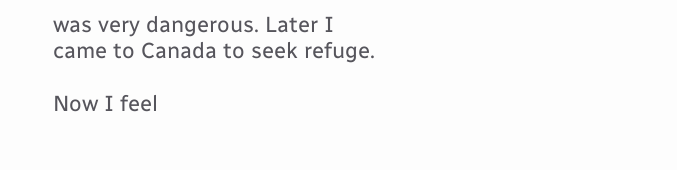was very dangerous. Later I came to Canada to seek refuge.

Now I feel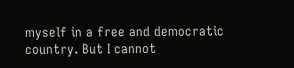myself in a free and democratic country. But I cannot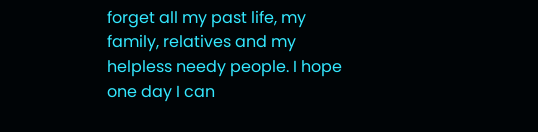forget all my past life, my family, relatives and my helpless needy people. I hope one day I can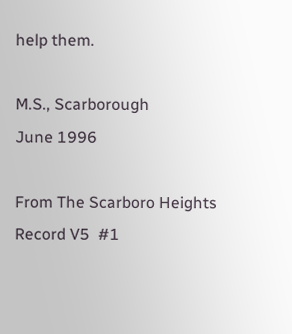help them.

M.S., Scarborough
June 1996

From The Scarboro Heights Record V5  #1